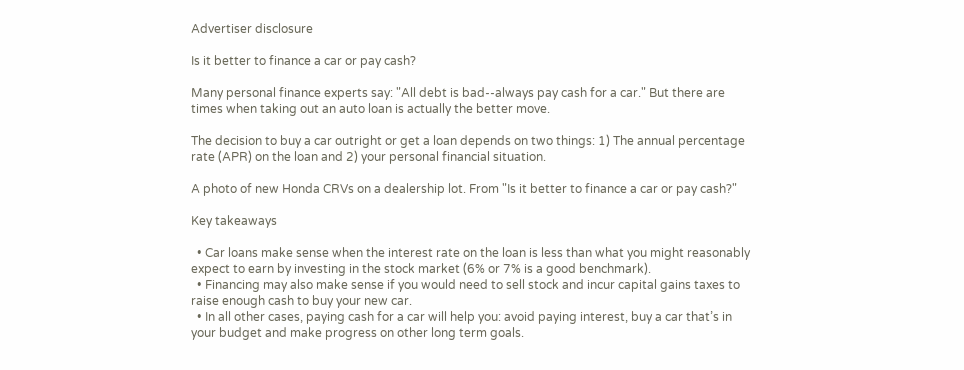Advertiser disclosure

Is it better to finance a car or pay cash?

Many personal finance experts say: "All debt is bad--always pay cash for a car." But there are times when taking out an auto loan is actually the better move.

The decision to buy a car outright or get a loan depends on two things: 1) The annual percentage rate (APR) on the loan and 2) your personal financial situation.

A photo of new Honda CRVs on a dealership lot. From "Is it better to finance a car or pay cash?"

Key takeaways

  • Car loans make sense when the interest rate on the loan is less than what you might reasonably expect to earn by investing in the stock market (6% or 7% is a good benchmark).
  • Financing may also make sense if you would need to sell stock and incur capital gains taxes to raise enough cash to buy your new car.
  • In all other cases, paying cash for a car will help you: avoid paying interest, buy a car that’s in your budget and make progress on other long term goals.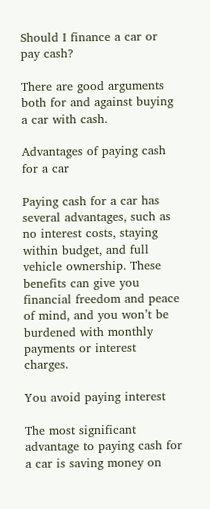Should I finance a car or pay cash?

There are good arguments both for and against buying a car with cash.

Advantages of paying cash for a car

Paying cash for a car has several advantages, such as no interest costs, staying within budget, and full vehicle ownership. These benefits can give you financial freedom and peace of mind, and you won’t be burdened with monthly payments or interest charges.

You avoid paying interest

The most significant advantage to paying cash for a car is saving money on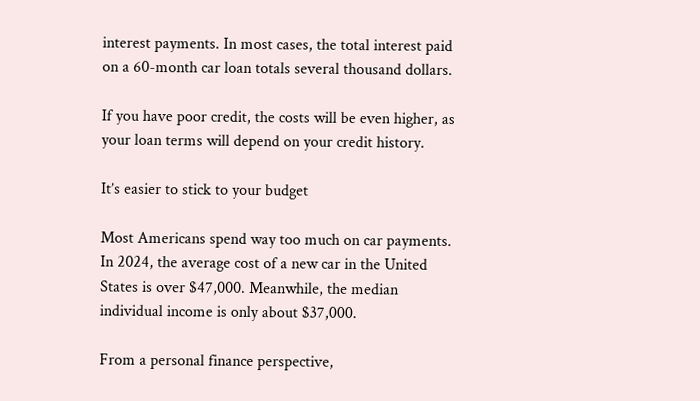interest payments. In most cases, the total interest paid on a 60-month car loan totals several thousand dollars.

If you have poor credit, the costs will be even higher, as your loan terms will depend on your credit history.

It’s easier to stick to your budget

Most Americans spend way too much on car payments. In 2024, the average cost of a new car in the United States is over $47,000. Meanwhile, the median individual income is only about $37,000.

From a personal finance perspective,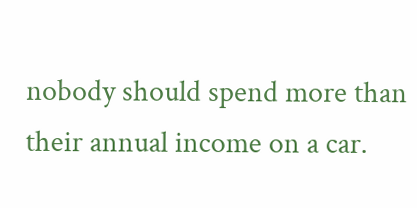nobody should spend more than their annual income on a car.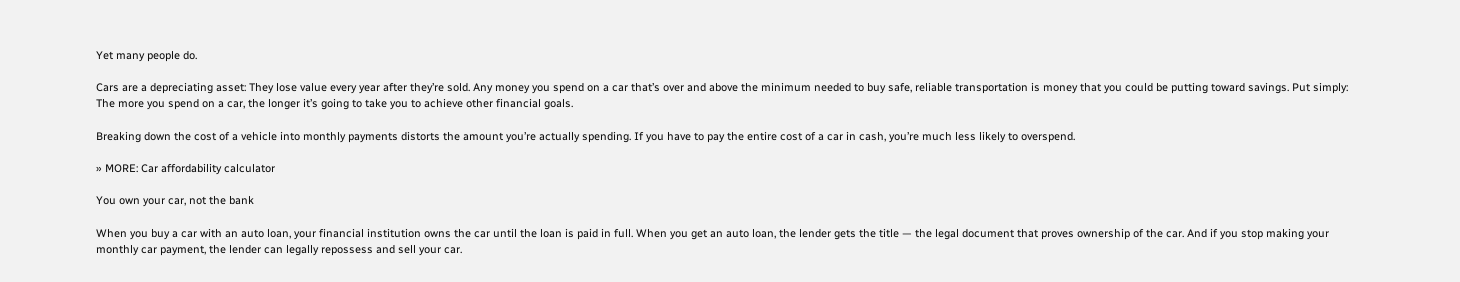Yet many people do.

Cars are a depreciating asset: They lose value every year after they’re sold. Any money you spend on a car that’s over and above the minimum needed to buy safe, reliable transportation is money that you could be putting toward savings. Put simply: The more you spend on a car, the longer it’s going to take you to achieve other financial goals.

Breaking down the cost of a vehicle into monthly payments distorts the amount you’re actually spending. If you have to pay the entire cost of a car in cash, you’re much less likely to overspend.

» MORE: Car affordability calculator

You own your car, not the bank

When you buy a car with an auto loan, your financial institution owns the car until the loan is paid in full. When you get an auto loan, the lender gets the title — the legal document that proves ownership of the car. And if you stop making your monthly car payment, the lender can legally repossess and sell your car.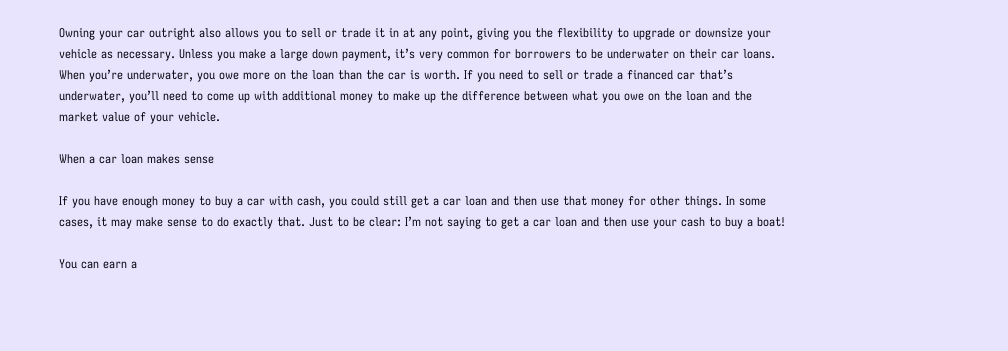Owning your car outright also allows you to sell or trade it in at any point, giving you the flexibility to upgrade or downsize your vehicle as necessary. Unless you make a large down payment, it’s very common for borrowers to be underwater on their car loans. When you’re underwater, you owe more on the loan than the car is worth. If you need to sell or trade a financed car that’s underwater, you’ll need to come up with additional money to make up the difference between what you owe on the loan and the market value of your vehicle.

When a car loan makes sense

If you have enough money to buy a car with cash, you could still get a car loan and then use that money for other things. In some cases, it may make sense to do exactly that. Just to be clear: I’m not saying to get a car loan and then use your cash to buy a boat!

You can earn a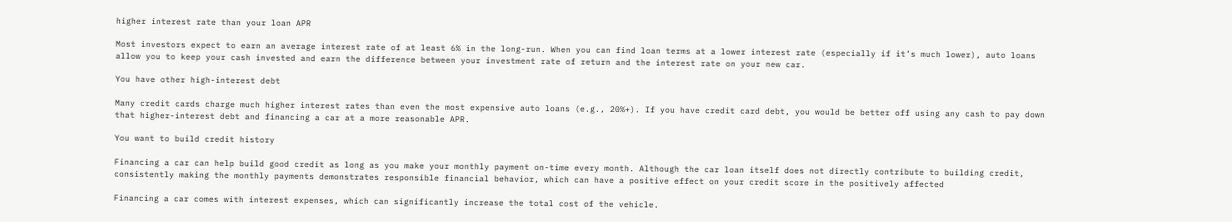higher interest rate than your loan APR

Most investors expect to earn an average interest rate of at least 6% in the long-run. When you can find loan terms at a lower interest rate (especially if it’s much lower), auto loans allow you to keep your cash invested and earn the difference between your investment rate of return and the interest rate on your new car.

You have other high-interest debt

Many credit cards charge much higher interest rates than even the most expensive auto loans (e.g., 20%+). If you have credit card debt, you would be better off using any cash to pay down that higher-interest debt and financing a car at a more reasonable APR.

You want to build credit history

Financing a car can help build good credit as long as you make your monthly payment on-time every month. Although the car loan itself does not directly contribute to building credit, consistently making the monthly payments demonstrates responsible financial behavior, which can have a positive effect on your credit score in the positively affected

Financing a car comes with interest expenses, which can significantly increase the total cost of the vehicle.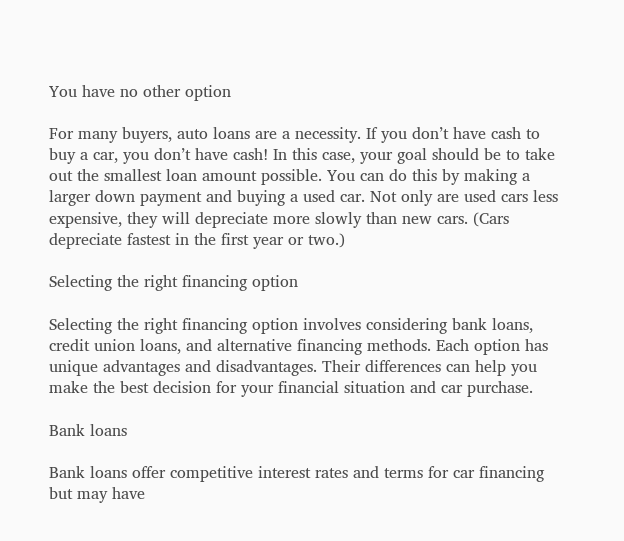You have no other option

For many buyers, auto loans are a necessity. If you don’t have cash to buy a car, you don’t have cash! In this case, your goal should be to take out the smallest loan amount possible. You can do this by making a larger down payment and buying a used car. Not only are used cars less expensive, they will depreciate more slowly than new cars. (Cars depreciate fastest in the first year or two.)

Selecting the right financing option

Selecting the right financing option involves considering bank loans, credit union loans, and alternative financing methods. Each option has unique advantages and disadvantages. Their differences can help you make the best decision for your financial situation and car purchase.

Bank loans

Bank loans offer competitive interest rates and terms for car financing but may have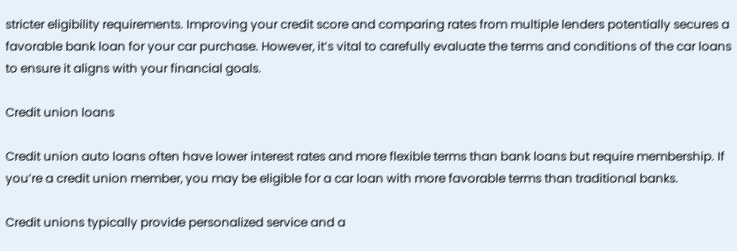stricter eligibility requirements. Improving your credit score and comparing rates from multiple lenders potentially secures a favorable bank loan for your car purchase. However, it’s vital to carefully evaluate the terms and conditions of the car loans to ensure it aligns with your financial goals.

Credit union loans

Credit union auto loans often have lower interest rates and more flexible terms than bank loans but require membership. If you’re a credit union member, you may be eligible for a car loan with more favorable terms than traditional banks.

Credit unions typically provide personalized service and a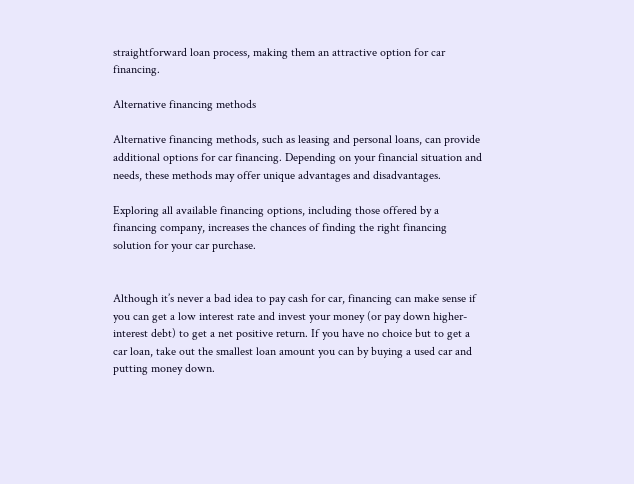straightforward loan process, making them an attractive option for car financing.

Alternative financing methods

Alternative financing methods, such as leasing and personal loans, can provide additional options for car financing. Depending on your financial situation and needs, these methods may offer unique advantages and disadvantages.

Exploring all available financing options, including those offered by a financing company, increases the chances of finding the right financing solution for your car purchase.


Although it’s never a bad idea to pay cash for car, financing can make sense if you can get a low interest rate and invest your money (or pay down higher-interest debt) to get a net positive return. If you have no choice but to get a car loan, take out the smallest loan amount you can by buying a used car and putting money down.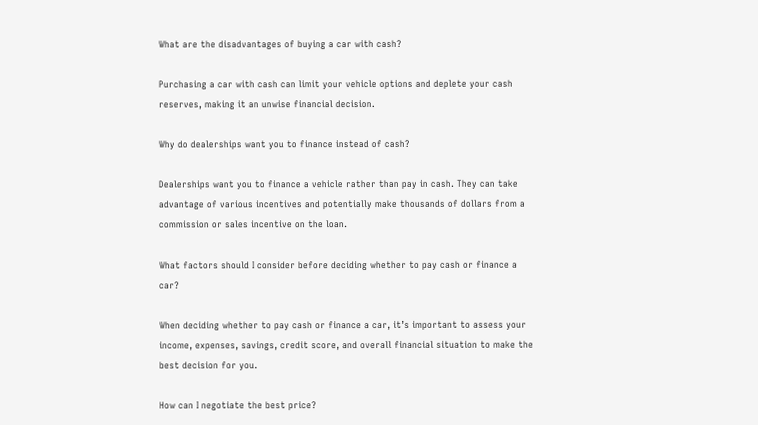What are the disadvantages of buying a car with cash?

Purchasing a car with cash can limit your vehicle options and deplete your cash reserves, making it an unwise financial decision.

Why do dealerships want you to finance instead of cash?

Dealerships want you to finance a vehicle rather than pay in cash. They can take advantage of various incentives and potentially make thousands of dollars from a commission or sales incentive on the loan.

What factors should I consider before deciding whether to pay cash or finance a car?

When deciding whether to pay cash or finance a car, it’s important to assess your income, expenses, savings, credit score, and overall financial situation to make the best decision for you.

How can I negotiate the best price?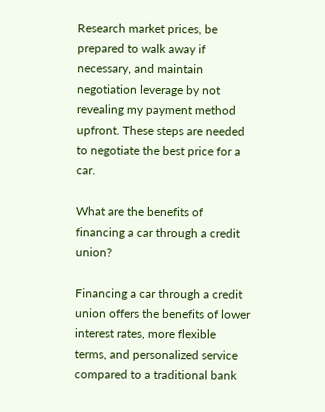Research market prices, be prepared to walk away if necessary, and maintain negotiation leverage by not revealing my payment method upfront. These steps are needed to negotiate the best price for a car.

What are the benefits of financing a car through a credit union?

Financing a car through a credit union offers the benefits of lower interest rates, more flexible terms, and personalized service compared to a traditional bank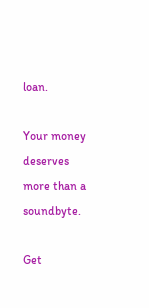loan.

Your money deserves more than a soundbyte.

Get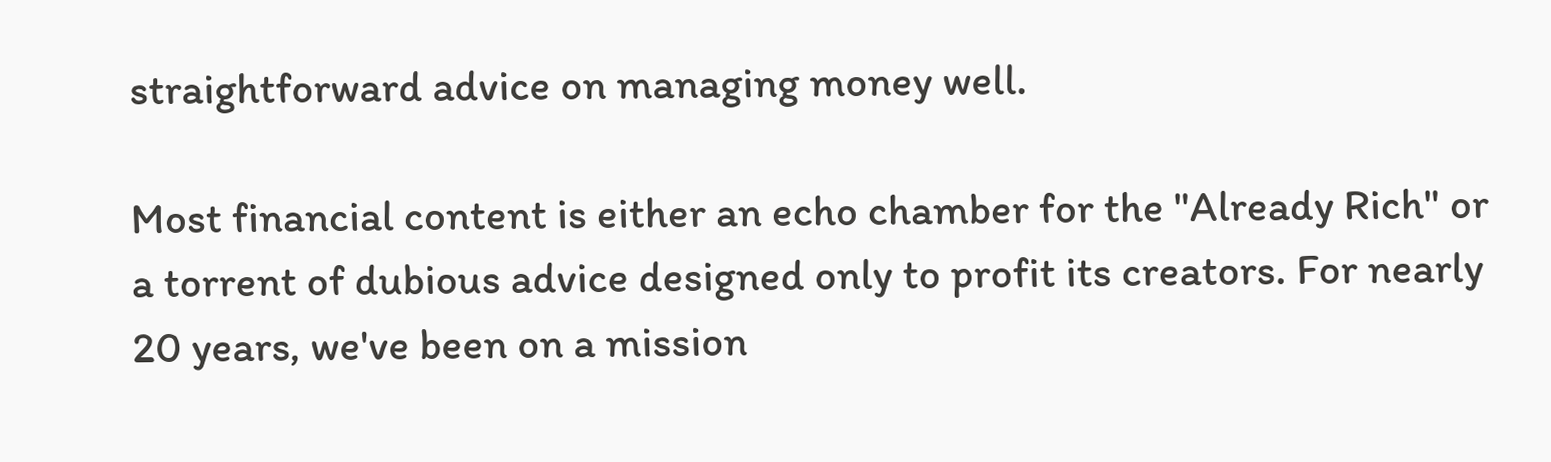straightforward advice on managing money well.

Most financial content is either an echo chamber for the "Already Rich" or a torrent of dubious advice designed only to profit its creators. For nearly 20 years, we've been on a mission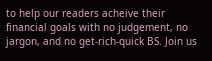to help our readers acheive their financial goals with no judgement, no jargon, and no get-rich-quick BS. Join us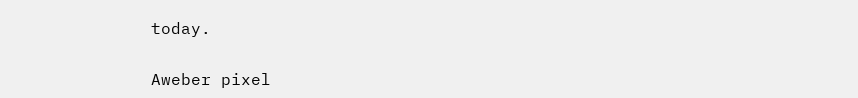today.

Aweber pixel